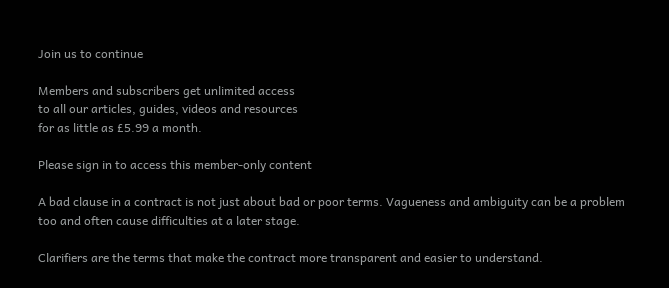Join us to continue

Members and subscribers get unlimited access
to all our articles, guides, videos and resources
for as little as £5.99 a month.

Please sign in to access this member-only content

A bad clause in a contract is not just about bad or poor terms. Vagueness and ambiguity can be a problem too and often cause difficulties at a later stage.

Clarifiers are the terms that make the contract more transparent and easier to understand.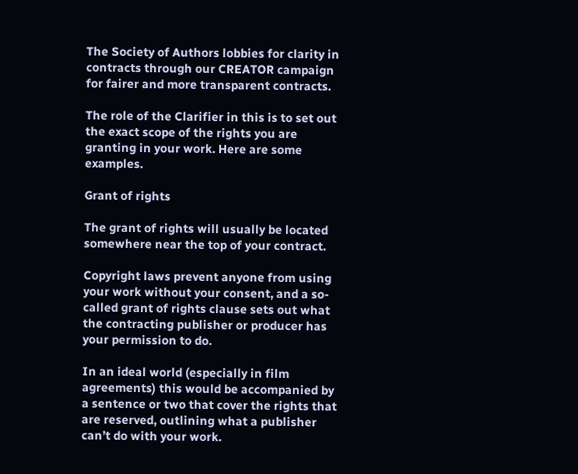The Society of Authors lobbies for clarity in contracts through our CREATOR campaign for fairer and more transparent contracts.

The role of the Clarifier in this is to set out the exact scope of the rights you are granting in your work. Here are some examples.

Grant of rights

The grant of rights will usually be located somewhere near the top of your contract.

Copyright laws prevent anyone from using your work without your consent, and a so-called grant of rights clause sets out what the contracting publisher or producer has your permission to do.

In an ideal world (especially in film agreements) this would be accompanied by a sentence or two that cover the rights that are reserved, outlining what a publisher can’t do with your work.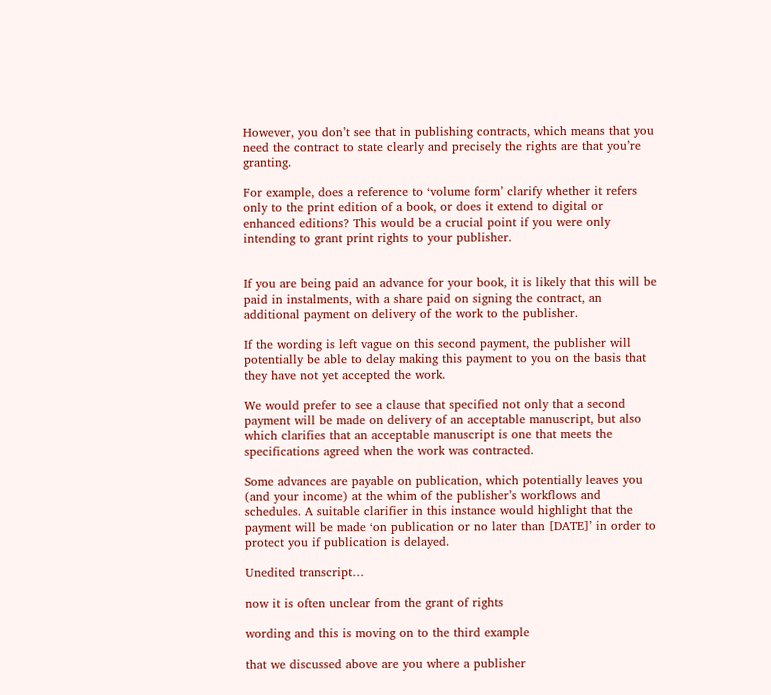However, you don’t see that in publishing contracts, which means that you need the contract to state clearly and precisely the rights are that you’re granting.

For example, does a reference to ‘volume form’ clarify whether it refers only to the print edition of a book, or does it extend to digital or enhanced editions? This would be a crucial point if you were only intending to grant print rights to your publisher.


If you are being paid an advance for your book, it is likely that this will be paid in instalments, with a share paid on signing the contract, an additional payment on delivery of the work to the publisher.

If the wording is left vague on this second payment, the publisher will potentially be able to delay making this payment to you on the basis that they have not yet accepted the work.

We would prefer to see a clause that specified not only that a second payment will be made on delivery of an acceptable manuscript, but also which clarifies that an acceptable manuscript is one that meets the specifications agreed when the work was contracted.

Some advances are payable on publication, which potentially leaves you (and your income) at the whim of the publisher’s workflows and schedules. A suitable clarifier in this instance would highlight that the payment will be made ‘on publication or no later than [DATE]’ in order to protect you if publication is delayed.

Unedited transcript…

now it is often unclear from the grant of rights

wording and this is moving on to the third example

that we discussed above are you where a publisher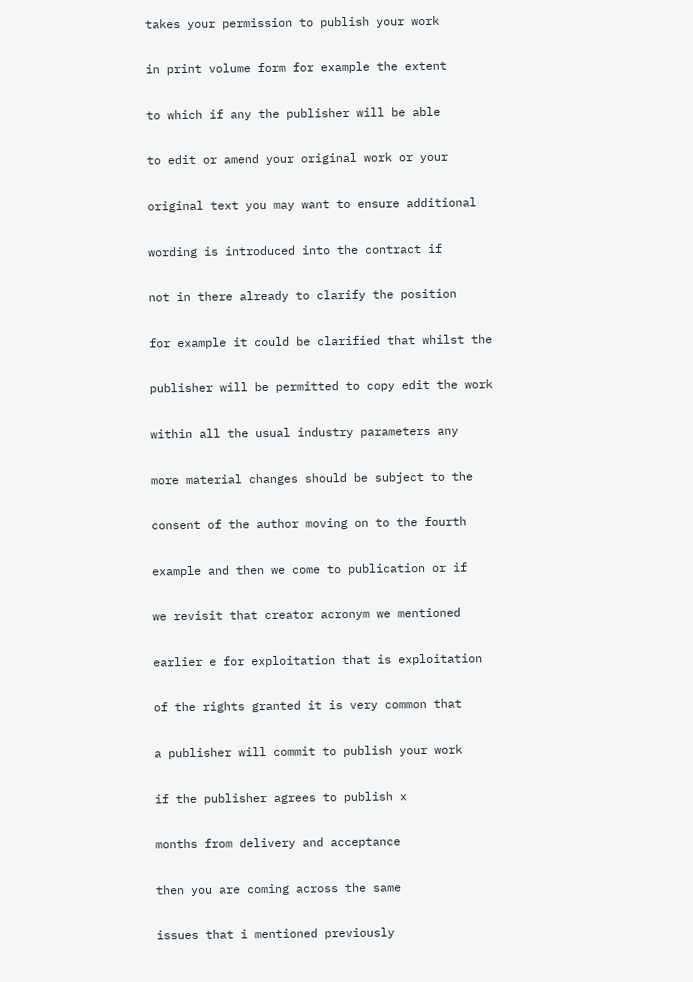takes your permission to publish your work

in print volume form for example the extent

to which if any the publisher will be able

to edit or amend your original work or your

original text you may want to ensure additional

wording is introduced into the contract if

not in there already to clarify the position

for example it could be clarified that whilst the

publisher will be permitted to copy edit the work

within all the usual industry parameters any

more material changes should be subject to the

consent of the author moving on to the fourth

example and then we come to publication or if

we revisit that creator acronym we mentioned

earlier e for exploitation that is exploitation

of the rights granted it is very common that

a publisher will commit to publish your work

if the publisher agrees to publish x

months from delivery and acceptance

then you are coming across the same

issues that i mentioned previously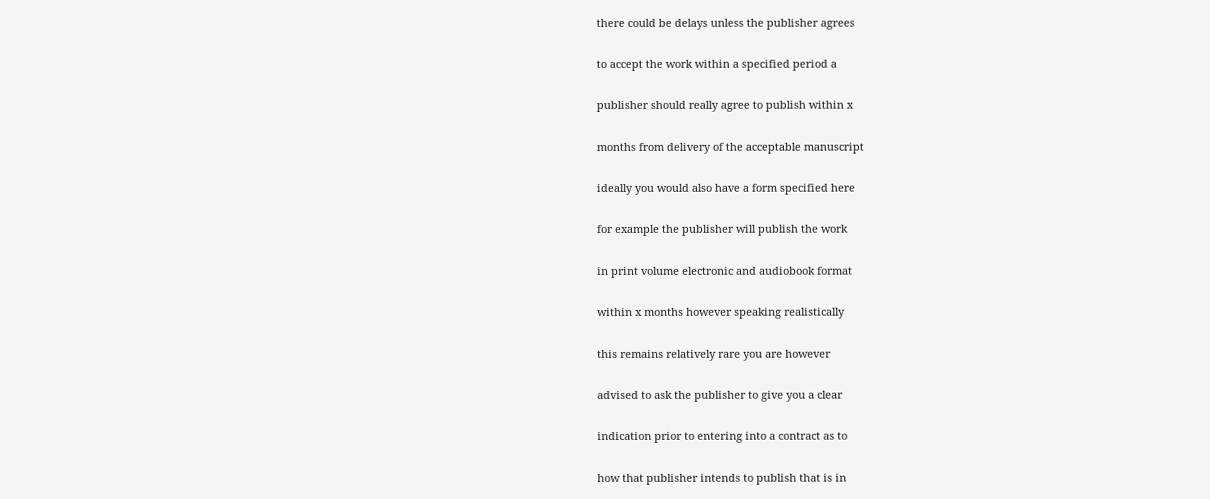there could be delays unless the publisher agrees

to accept the work within a specified period a

publisher should really agree to publish within x

months from delivery of the acceptable manuscript

ideally you would also have a form specified here

for example the publisher will publish the work

in print volume electronic and audiobook format

within x months however speaking realistically

this remains relatively rare you are however

advised to ask the publisher to give you a clear

indication prior to entering into a contract as to

how that publisher intends to publish that is in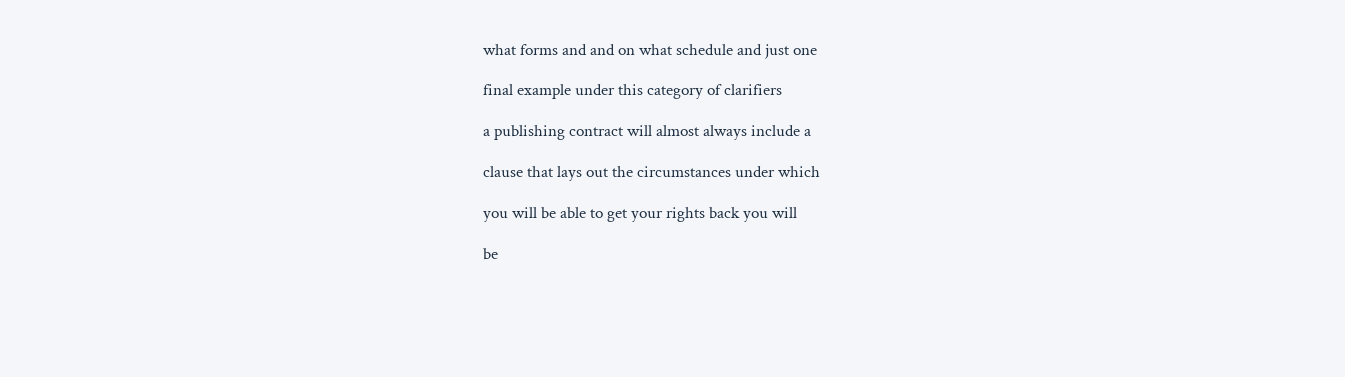what forms and and on what schedule and just one

final example under this category of clarifiers

a publishing contract will almost always include a

clause that lays out the circumstances under which

you will be able to get your rights back you will

be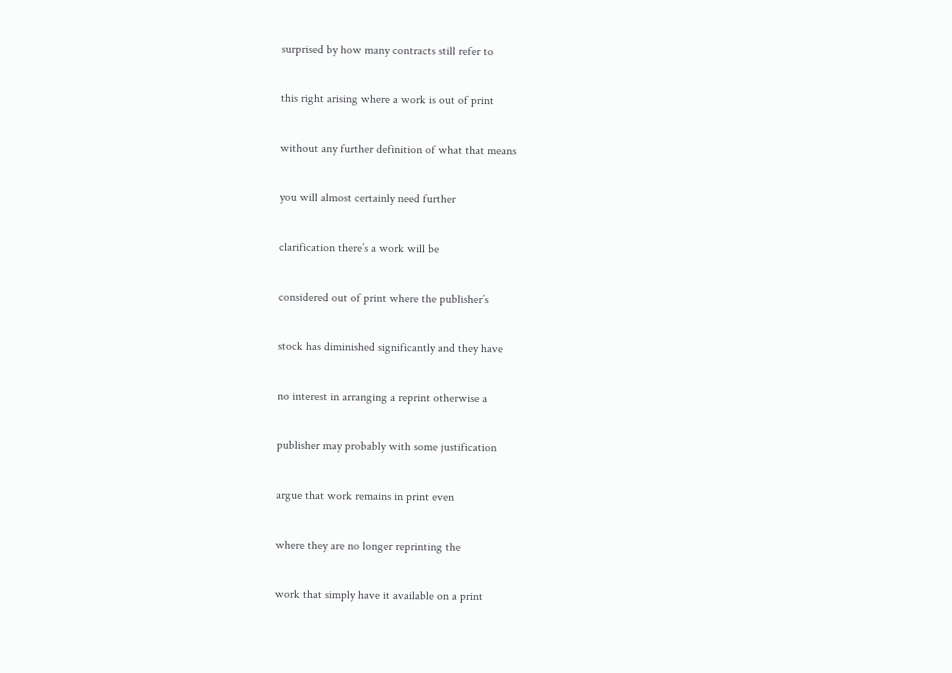surprised by how many contracts still refer to

this right arising where a work is out of print

without any further definition of what that means

you will almost certainly need further

clarification there’s a work will be

considered out of print where the publisher’s

stock has diminished significantly and they have

no interest in arranging a reprint otherwise a

publisher may probably with some justification

argue that work remains in print even

where they are no longer reprinting the

work that simply have it available on a print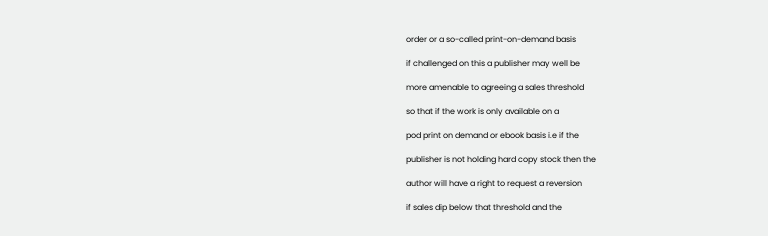order or a so-called print-on-demand basis

if challenged on this a publisher may well be

more amenable to agreeing a sales threshold

so that if the work is only available on a

pod print on demand or ebook basis i.e if the

publisher is not holding hard copy stock then the

author will have a right to request a reversion

if sales dip below that threshold and the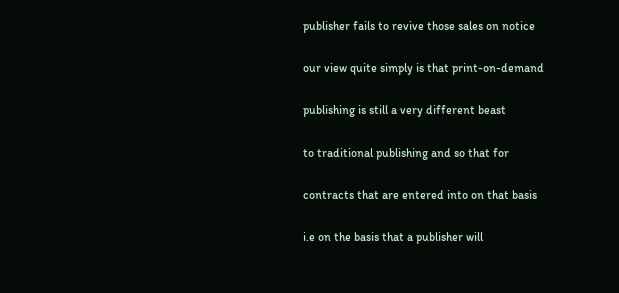publisher fails to revive those sales on notice

our view quite simply is that print-on-demand

publishing is still a very different beast

to traditional publishing and so that for

contracts that are entered into on that basis

i.e on the basis that a publisher will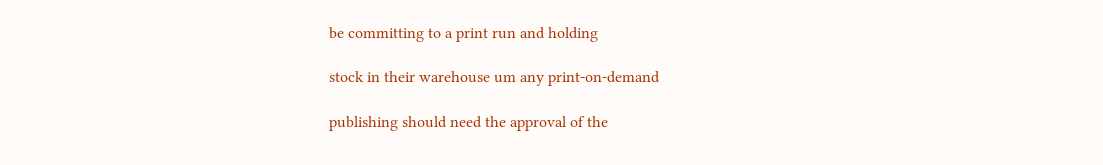be committing to a print run and holding

stock in their warehouse um any print-on-demand

publishing should need the approval of the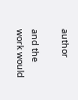author

and the work would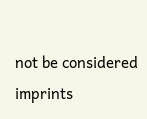not be considered imprints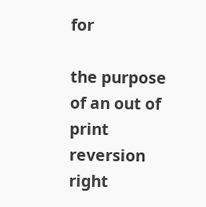for

the purpose of an out of print reversion right